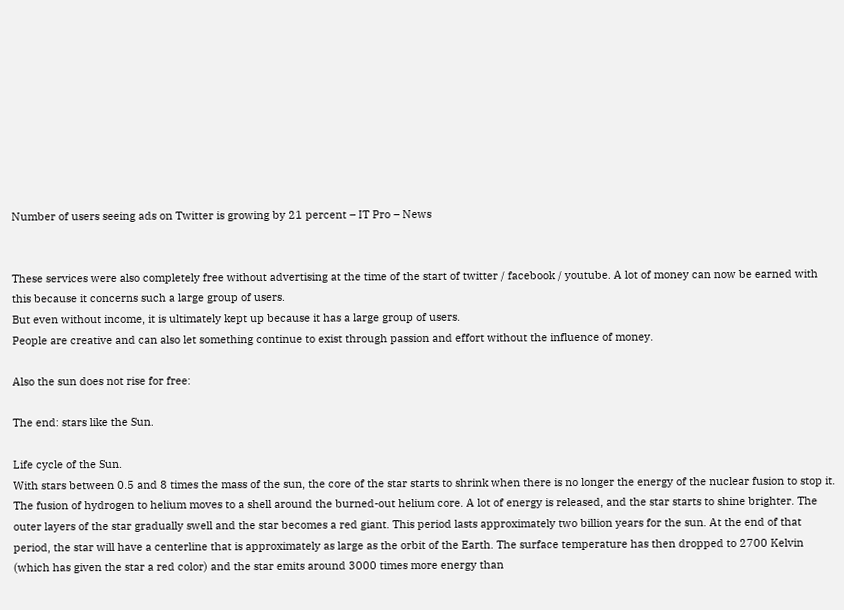Number of users seeing ads on Twitter is growing by 21 percent – IT Pro – News


These services were also completely free without advertising at the time of the start of twitter / facebook / youtube. A lot of money can now be earned with this because it concerns such a large group of users.
But even without income, it is ultimately kept up because it has a large group of users.
People are creative and can also let something continue to exist through passion and effort without the influence of money.

Also the sun does not rise for free:

The end: stars like the Sun.

Life cycle of the Sun.
With stars between 0.5 and 8 times the mass of the sun, the core of the star starts to shrink when there is no longer the energy of the nuclear fusion to stop it. The fusion of hydrogen to helium moves to a shell around the burned-out helium core. A lot of energy is released, and the star starts to shine brighter. The outer layers of the star gradually swell and the star becomes a red giant. This period lasts approximately two billion years for the sun. At the end of that period, the star will have a centerline that is approximately as large as the orbit of the Earth. The surface temperature has then dropped to 2700 Kelvin (which has given the star a red color) and the star emits around 3000 times more energy than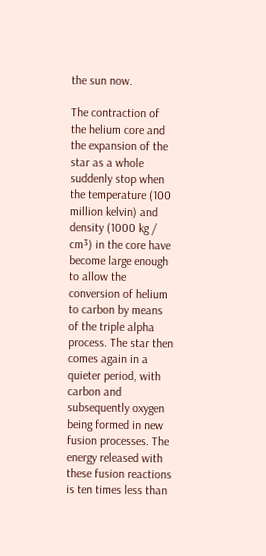the sun now.

The contraction of the helium core and the expansion of the star as a whole suddenly stop when the temperature (100 million kelvin) and density (1000 kg / cm³) in the core have become large enough to allow the conversion of helium to carbon by means of the triple alpha process. The star then comes again in a quieter period, with carbon and subsequently oxygen being formed in new fusion processes. The energy released with these fusion reactions is ten times less than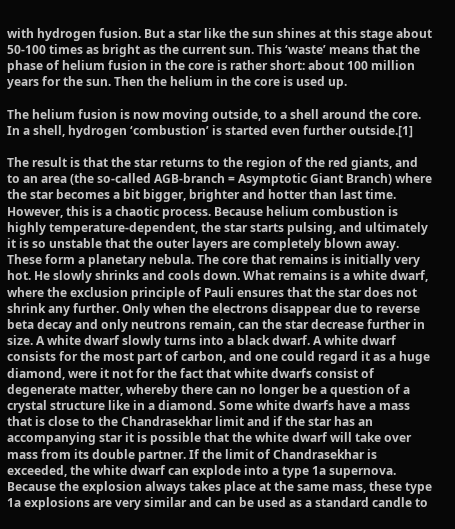with hydrogen fusion. But a star like the sun shines at this stage about 50-100 times as bright as the current sun. This ‘waste’ means that the phase of helium fusion in the core is rather short: about 100 million years for the sun. Then the helium in the core is used up.

The helium fusion is now moving outside, to a shell around the core. In a shell, hydrogen ‘combustion’ is started even further outside.[1]

The result is that the star returns to the region of the red giants, and to an area (the so-called AGB-branch = Asymptotic Giant Branch) where the star becomes a bit bigger, brighter and hotter than last time. However, this is a chaotic process. Because helium combustion is highly temperature-dependent, the star starts pulsing, and ultimately it is so unstable that the outer layers are completely blown away. These form a planetary nebula. The core that remains is initially very hot. He slowly shrinks and cools down. What remains is a white dwarf, where the exclusion principle of Pauli ensures that the star does not shrink any further. Only when the electrons disappear due to reverse beta decay and only neutrons remain, can the star decrease further in size. A white dwarf slowly turns into a black dwarf. A white dwarf consists for the most part of carbon, and one could regard it as a huge diamond, were it not for the fact that white dwarfs consist of degenerate matter, whereby there can no longer be a question of a crystal structure like in a diamond. Some white dwarfs have a mass that is close to the Chandrasekhar limit and if the star has an accompanying star it is possible that the white dwarf will take over mass from its double partner. If the limit of Chandrasekhar is exceeded, the white dwarf can explode into a type 1a supernova. Because the explosion always takes place at the same mass, these type 1a explosions are very similar and can be used as a standard candle to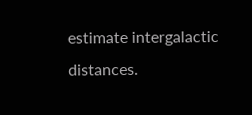estimate intergalactic distances.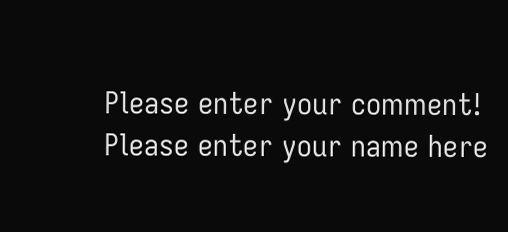Please enter your comment!
Please enter your name here